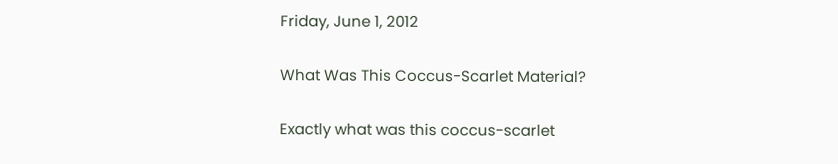Friday, June 1, 2012

What Was This Coccus-Scarlet Material?

Exactly what was this coccus-scarlet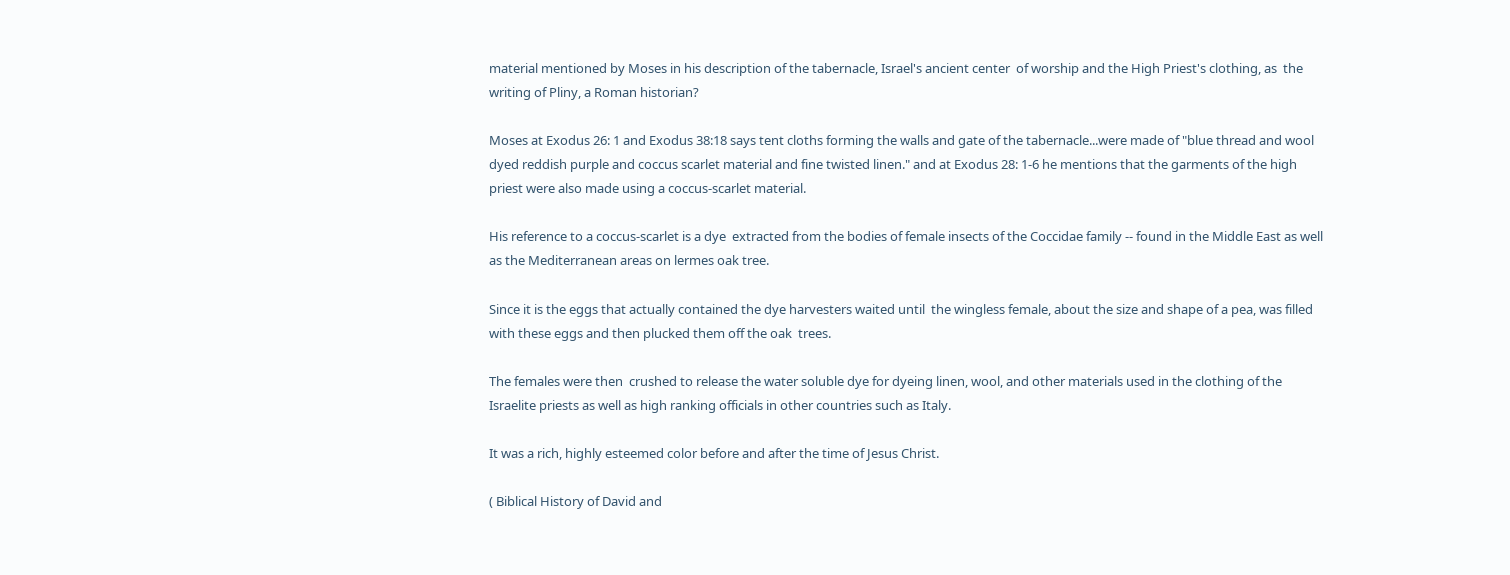material mentioned by Moses in his description of the tabernacle, Israel's ancient center  of worship and the High Priest's clothing, as  the writing of Pliny, a Roman historian?

Moses at Exodus 26: 1 and Exodus 38:18 says tent cloths forming the walls and gate of the tabernacle...were made of "blue thread and wool dyed reddish purple and coccus scarlet material and fine twisted linen." and at Exodus 28: 1-6 he mentions that the garments of the high priest were also made using a coccus-scarlet material.

His reference to a coccus-scarlet is a dye  extracted from the bodies of female insects of the Coccidae family -- found in the Middle East as well as the Mediterranean areas on lermes oak tree.

Since it is the eggs that actually contained the dye harvesters waited until  the wingless female, about the size and shape of a pea, was filled with these eggs and then plucked them off the oak  trees.

The females were then  crushed to release the water soluble dye for dyeing linen, wool, and other materials used in the clothing of the Israelite priests as well as high ranking officials in other countries such as Italy.

It was a rich, highly esteemed color before and after the time of Jesus Christ.

( Biblical History of David and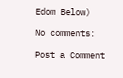Edom Below)

No comments:

Post a Comment